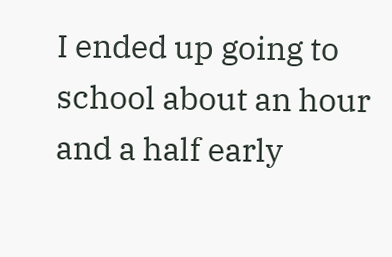I ended up going to school about an hour and a half early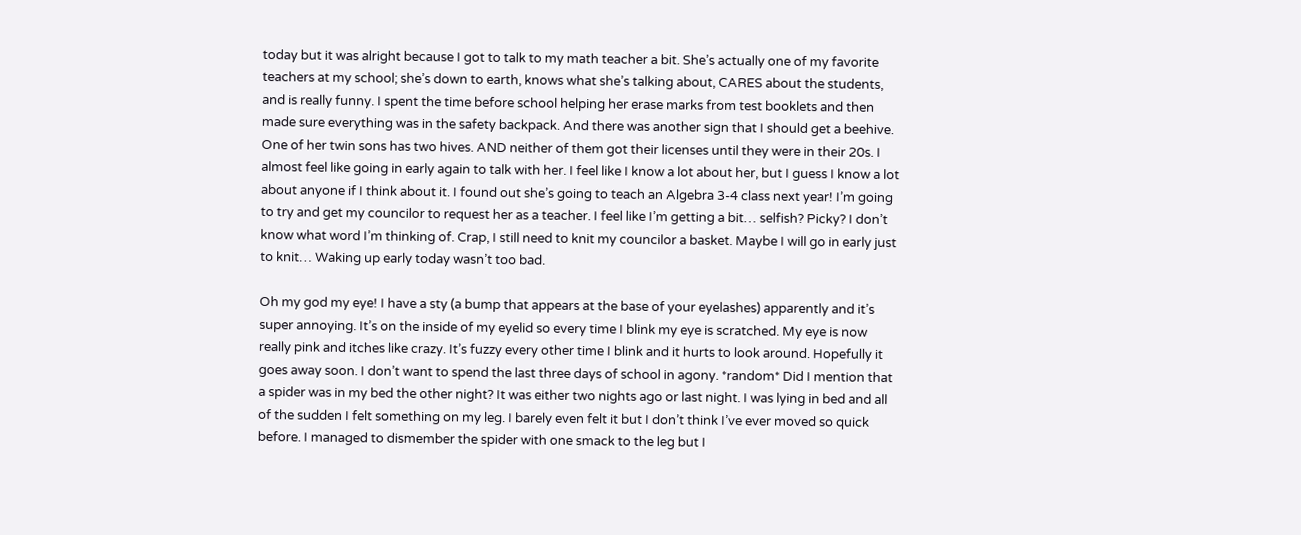today but it was alright because I got to talk to my math teacher a bit. She’s actually one of my favorite teachers at my school; she’s down to earth, knows what she’s talking about, CARES about the students, and is really funny. I spent the time before school helping her erase marks from test booklets and then made sure everything was in the safety backpack. And there was another sign that I should get a beehive. One of her twin sons has two hives. AND neither of them got their licenses until they were in their 20s. I almost feel like going in early again to talk with her. I feel like I know a lot about her, but I guess I know a lot about anyone if I think about it. I found out she’s going to teach an Algebra 3-4 class next year! I’m going to try and get my councilor to request her as a teacher. I feel like I’m getting a bit… selfish? Picky? I don’t know what word I’m thinking of. Crap, I still need to knit my councilor a basket. Maybe I will go in early just to knit… Waking up early today wasn’t too bad.

Oh my god my eye! I have a sty (a bump that appears at the base of your eyelashes) apparently and it’s super annoying. It’s on the inside of my eyelid so every time I blink my eye is scratched. My eye is now really pink and itches like crazy. It’s fuzzy every other time I blink and it hurts to look around. Hopefully it goes away soon. I don’t want to spend the last three days of school in agony. *random* Did I mention that a spider was in my bed the other night? It was either two nights ago or last night. I was lying in bed and all of the sudden I felt something on my leg. I barely even felt it but I don’t think I’ve ever moved so quick before. I managed to dismember the spider with one smack to the leg but I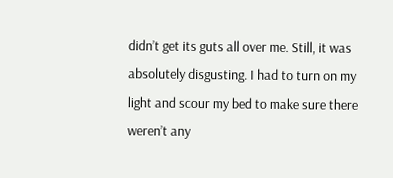didn’t get its guts all over me. Still, it was absolutely disgusting. I had to turn on my light and scour my bed to make sure there weren’t any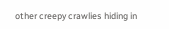other creepy crawlies hiding in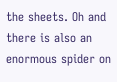the sheets. Oh and there is also an enormous spider on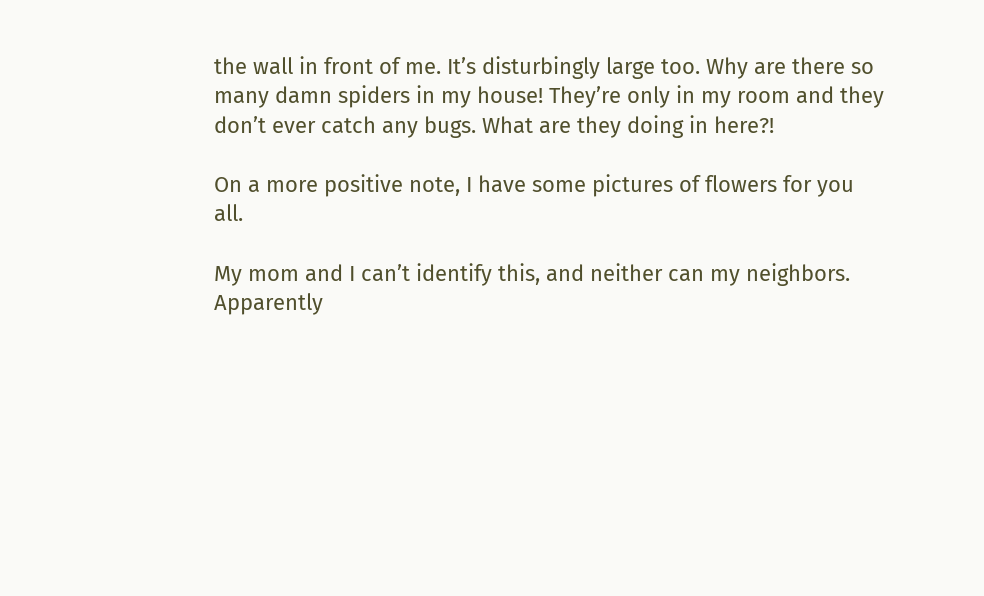the wall in front of me. It’s disturbingly large too. Why are there so many damn spiders in my house! They’re only in my room and they don’t ever catch any bugs. What are they doing in here?!

On a more positive note, I have some pictures of flowers for you all.

My mom and I can’t identify this, and neither can my neighbors. Apparently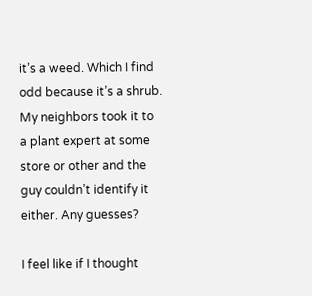it’s a weed. Which I find odd because it’s a shrub. My neighbors took it to a plant expert at some store or other and the guy couldn’t identify it either. Any guesses?

I feel like if I thought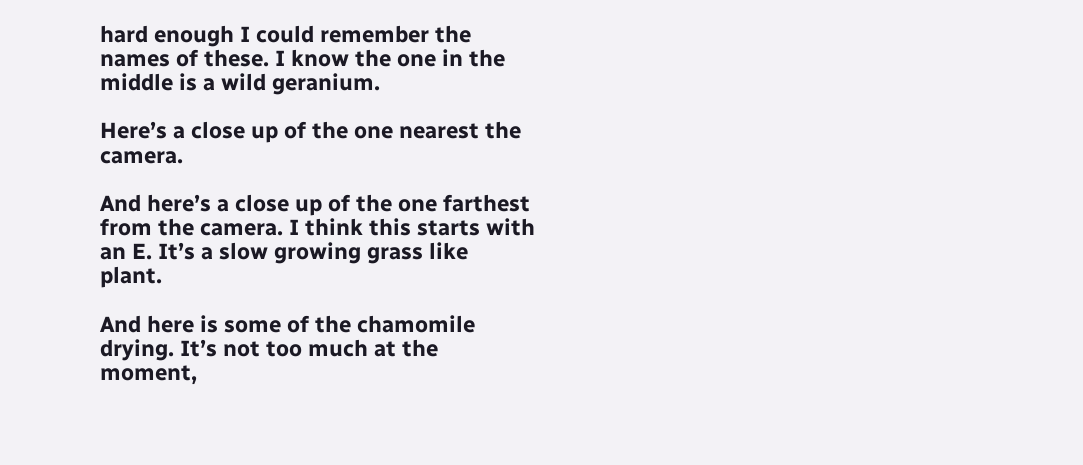hard enough I could remember the names of these. I know the one in the middle is a wild geranium.

Here’s a close up of the one nearest the camera.

And here’s a close up of the one farthest from the camera. I think this starts with an E. It’s a slow growing grass like plant.

And here is some of the chamomile drying. It’s not too much at the moment,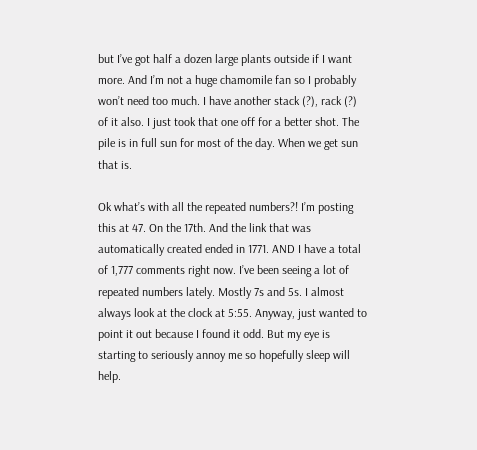but I’ve got half a dozen large plants outside if I want more. And I’m not a huge chamomile fan so I probably won’t need too much. I have another stack (?), rack (?) of it also. I just took that one off for a better shot. The pile is in full sun for most of the day. When we get sun that is.

Ok what’s with all the repeated numbers?! I’m posting this at 47. On the 17th. And the link that was automatically created ended in 1771. AND I have a total of 1,777 comments right now. I’ve been seeing a lot of repeated numbers lately. Mostly 7s and 5s. I almost always look at the clock at 5:55. Anyway, just wanted to point it out because I found it odd. But my eye is starting to seriously annoy me so hopefully sleep will help.